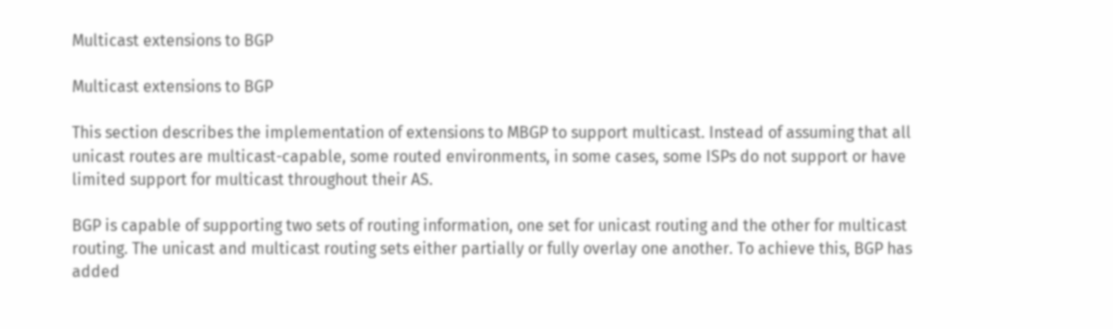Multicast extensions to BGP

Multicast extensions to BGP

This section describes the implementation of extensions to MBGP to support multicast. Instead of assuming that all unicast routes are multicast-capable, some routed environments, in some cases, some ISPs do not support or have limited support for multicast throughout their AS.

BGP is capable of supporting two sets of routing information, one set for unicast routing and the other for multicast routing. The unicast and multicast routing sets either partially or fully overlay one another. To achieve this, BGP has added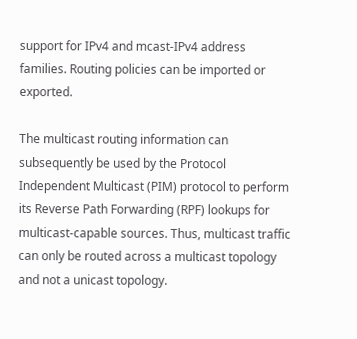support for IPv4 and mcast-IPv4 address families. Routing policies can be imported or exported.

The multicast routing information can subsequently be used by the Protocol Independent Multicast (PIM) protocol to perform its Reverse Path Forwarding (RPF) lookups for multicast-capable sources. Thus, multicast traffic can only be routed across a multicast topology and not a unicast topology.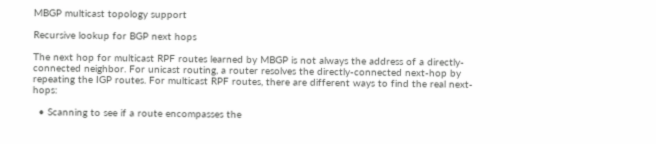MBGP multicast topology support

Recursive lookup for BGP next hops

The next hop for multicast RPF routes learned by MBGP is not always the address of a directly-connected neighbor. For unicast routing, a router resolves the directly-connected next-hop by repeating the IGP routes. For multicast RPF routes, there are different ways to find the real next-hops:

  • Scanning to see if a route encompasses the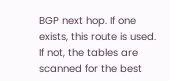BGP next hop. If one exists, this route is used. If not, the tables are scanned for the best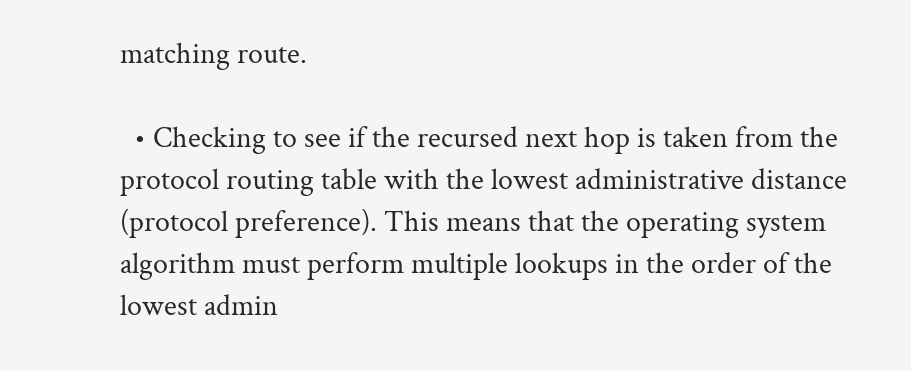matching route.

  • Checking to see if the recursed next hop is taken from the protocol routing table with the lowest administrative distance (protocol preference). This means that the operating system algorithm must perform multiple lookups in the order of the lowest admin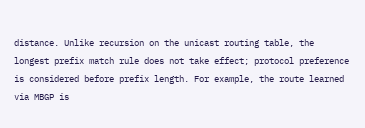distance. Unlike recursion on the unicast routing table, the longest prefix match rule does not take effect; protocol preference is considered before prefix length. For example, the route learned via MBGP is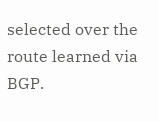selected over the route learned via BGP.